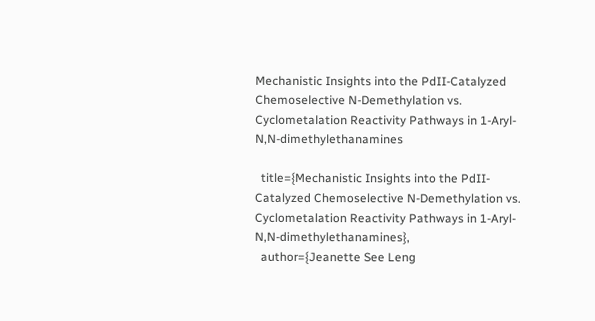Mechanistic Insights into the PdII‐Catalyzed Chemoselective N‐Demethylation vs. Cyclometalation Reactivity Pathways in 1‐Aryl‐N,N‐dimethylethanamines

  title={Mechanistic Insights into the PdII‐Catalyzed Chemoselective N‐Demethylation vs. Cyclometalation Reactivity Pathways in 1‐Aryl‐N,N‐dimethylethanamines},
  author={Jeanette See Leng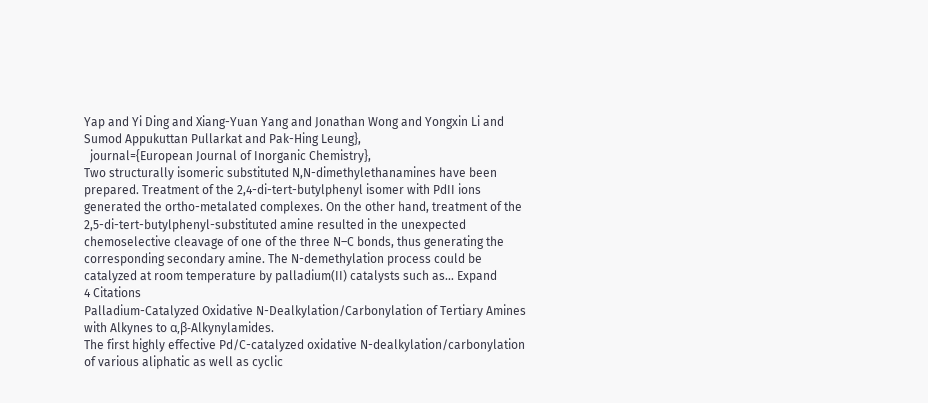Yap and Yi Ding and Xiang-Yuan Yang and Jonathan Wong and Yongxin Li and Sumod Appukuttan Pullarkat and Pak-Hing Leung},
  journal={European Journal of Inorganic Chemistry},
Two structurally isomeric substituted N,N-dimethylethanamines have been prepared. Treatment of the 2,4-di-tert-butylphenyl isomer with PdII ions generated the ortho-metalated complexes. On the other hand, treatment of the 2,5-di-tert-butylphenyl-substituted amine resulted in the unexpected chemoselective cleavage of one of the three N–C bonds, thus generating the corresponding secondary amine. The N-demethylation process could be catalyzed at room temperature by palladium(II) catalysts such as… Expand
4 Citations
Palladium-Catalyzed Oxidative N-Dealkylation/Carbonylation of Tertiary Amines with Alkynes to α,β-Alkynylamides.
The first highly effective Pd/C-catalyzed oxidative N-dealkylation/carbonylation of various aliphatic as well as cyclic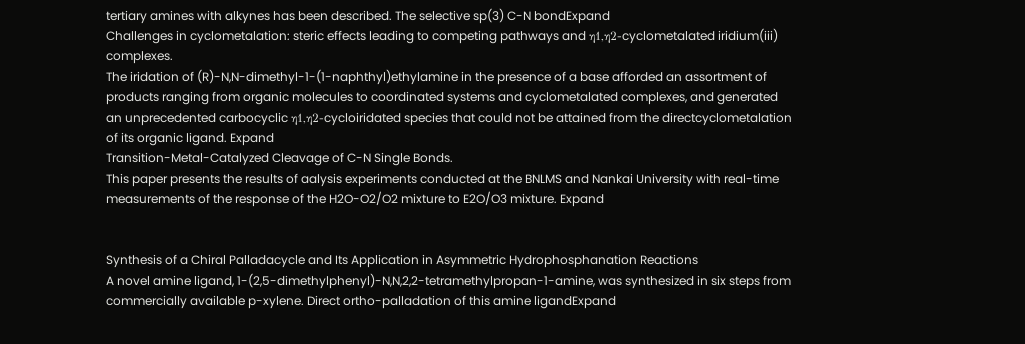tertiary amines with alkynes has been described. The selective sp(3) C-N bondExpand
Challenges in cyclometalation: steric effects leading to competing pathways and η1,η2-cyclometalated iridium(iii) complexes.
The iridation of (R)-N,N-dimethyl-1-(1-naphthyl)ethylamine in the presence of a base afforded an assortment of products ranging from organic molecules to coordinated systems and cyclometalated complexes, and generated an unprecedented carbocyclic η1,η2-cycloiridated species that could not be attained from the directcyclometalation of its organic ligand. Expand
Transition-Metal-Catalyzed Cleavage of C-N Single Bonds.
This paper presents the results of aalysis experiments conducted at the BNLMS and Nankai University with real-time measurements of the response of the H2O-O2/O2 mixture to E2O/O3 mixture. Expand


Synthesis of a Chiral Palladacycle and Its Application in Asymmetric Hydrophosphanation Reactions
A novel amine ligand, 1-(2,5-dimethylphenyl)-N,N,2,2-tetramethylpropan-1-amine, was synthesized in six steps from commercially available p-xylene. Direct ortho-palladation of this amine ligandExpand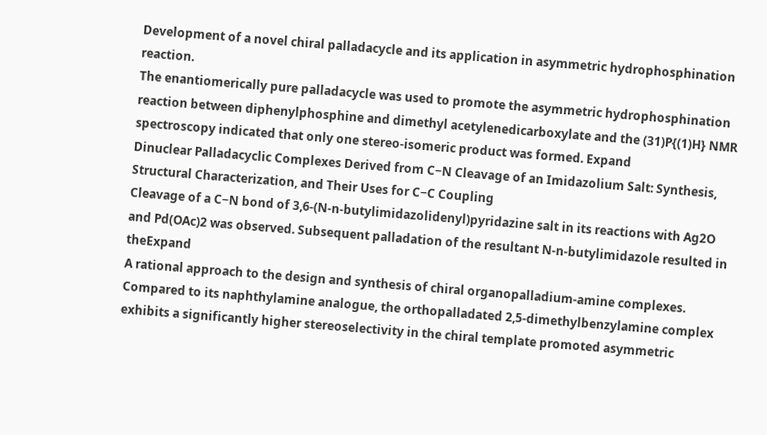Development of a novel chiral palladacycle and its application in asymmetric hydrophosphination reaction.
The enantiomerically pure palladacycle was used to promote the asymmetric hydrophosphination reaction between diphenylphosphine and dimethyl acetylenedicarboxylate and the (31)P{(1)H} NMR spectroscopy indicated that only one stereo-isomeric product was formed. Expand
Dinuclear Palladacyclic Complexes Derived from C−N Cleavage of an Imidazolium Salt: Synthesis, Structural Characterization, and Their Uses for C−C Coupling
Cleavage of a C−N bond of 3,6-(N-n-butylimidazolidenyl)pyridazine salt in its reactions with Ag2O and Pd(OAc)2 was observed. Subsequent palladation of the resultant N-n-butylimidazole resulted in theExpand
A rational approach to the design and synthesis of chiral organopalladium-amine complexes.
Compared to its naphthylamine analogue, the orthopalladated 2,5-dimethylbenzylamine complex exhibits a significantly higher stereoselectivity in the chiral template promoted asymmetric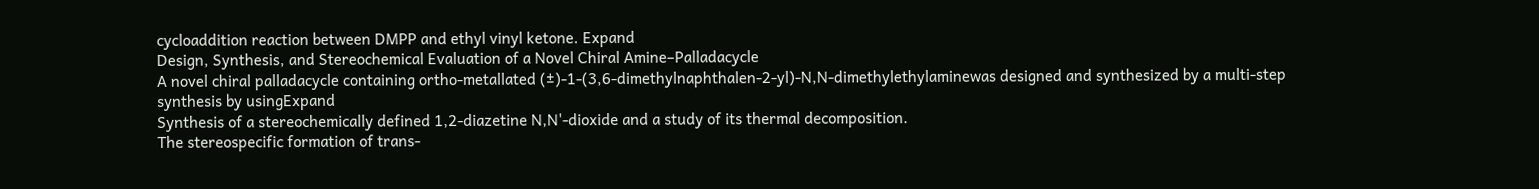cycloaddition reaction between DMPP and ethyl vinyl ketone. Expand
Design, Synthesis, and Stereochemical Evaluation of a Novel Chiral Amine–Palladacycle
A novel chiral palladacycle containing ortho-metallated (±)-1-(3,6-dimethylnaphthalen-2-yl)-N,N-dimethylethylaminewas designed and synthesized by a multi-step synthesis by usingExpand
Synthesis of a stereochemically defined 1,2-diazetine N,N'-dioxide and a study of its thermal decomposition.
The stereospecific formation of trans-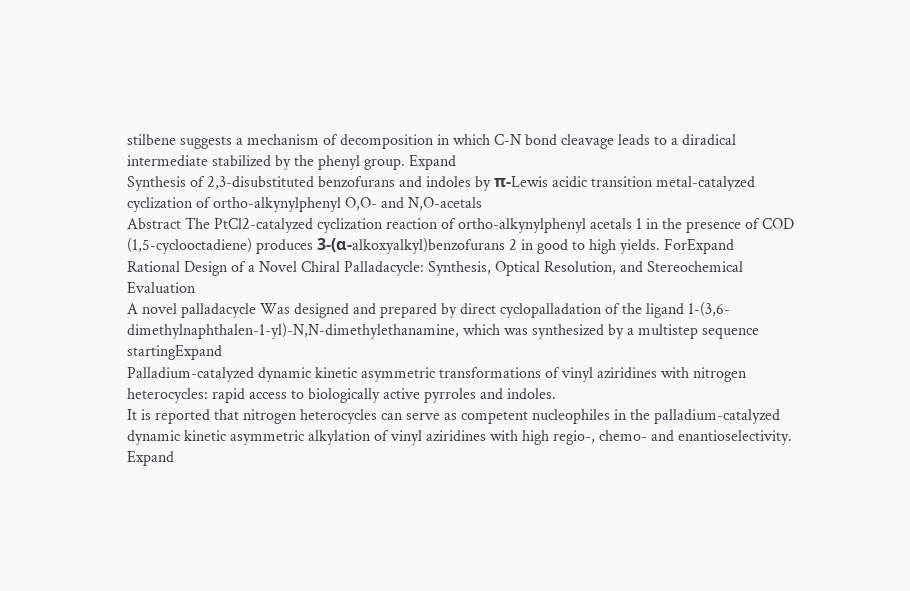stilbene suggests a mechanism of decomposition in which C-N bond cleavage leads to a diradical intermediate stabilized by the phenyl group. Expand
Synthesis of 2,3-disubstituted benzofurans and indoles by π-Lewis acidic transition metal-catalyzed cyclization of ortho-alkynylphenyl O,O- and N,O-acetals
Abstract The PtCl2-catalyzed cyclization reaction of ortho-alkynylphenyl acetals 1 in the presence of COD (1,5-cyclooctadiene) produces 3-(α-alkoxyalkyl)benzofurans 2 in good to high yields. ForExpand
Rational Design of a Novel Chiral Palladacycle: Synthesis, Optical Resolution, and Stereochemical Evaluation
A novel palladacycle Was designed and prepared by direct cyclopalladation of the ligand 1-(3,6-dimethylnaphthalen-1-yl)-N,N-dimethylethanamine, which was synthesized by a multistep sequence startingExpand
Palladium-catalyzed dynamic kinetic asymmetric transformations of vinyl aziridines with nitrogen heterocycles: rapid access to biologically active pyrroles and indoles.
It is reported that nitrogen heterocycles can serve as competent nucleophiles in the palladium-catalyzed dynamic kinetic asymmetric alkylation of vinyl aziridines with high regio-, chemo- and enantioselectivity. Expand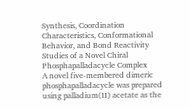Synthesis, Coordination Characteristics, Conformational Behavior, and Bond Reactivity Studies of a Novel Chiral Phosphapalladacycle Complex
A novel five-membered dimeric phosphapalladacycle was prepared using palladium(II) acetate as the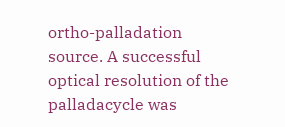ortho-palladation source. A successful optical resolution of the palladacycle was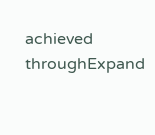achieved throughExpand